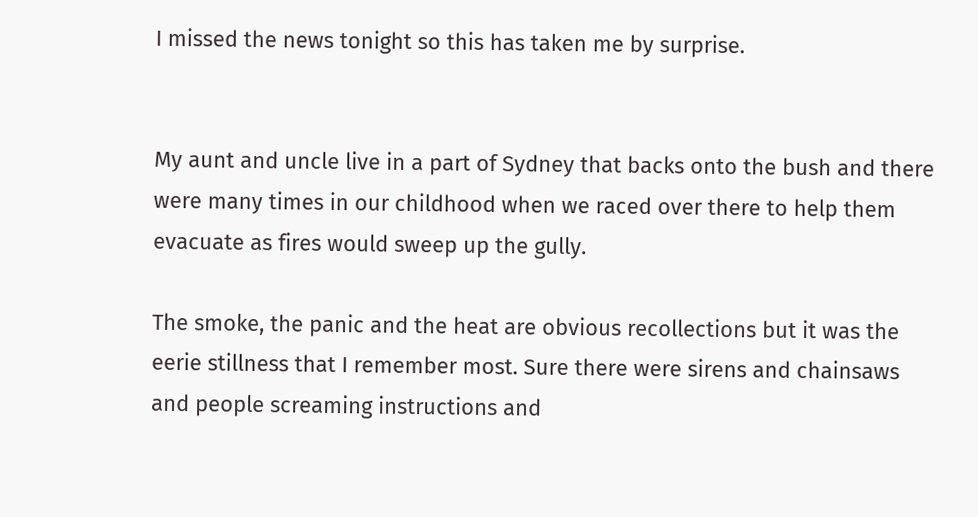I missed the news tonight so this has taken me by surprise.


My aunt and uncle live in a part of Sydney that backs onto the bush and there were many times in our childhood when we raced over there to help them evacuate as fires would sweep up the gully.

The smoke, the panic and the heat are obvious recollections but it was the eerie stillness that I remember most. Sure there were sirens and chainsaws and people screaming instructions and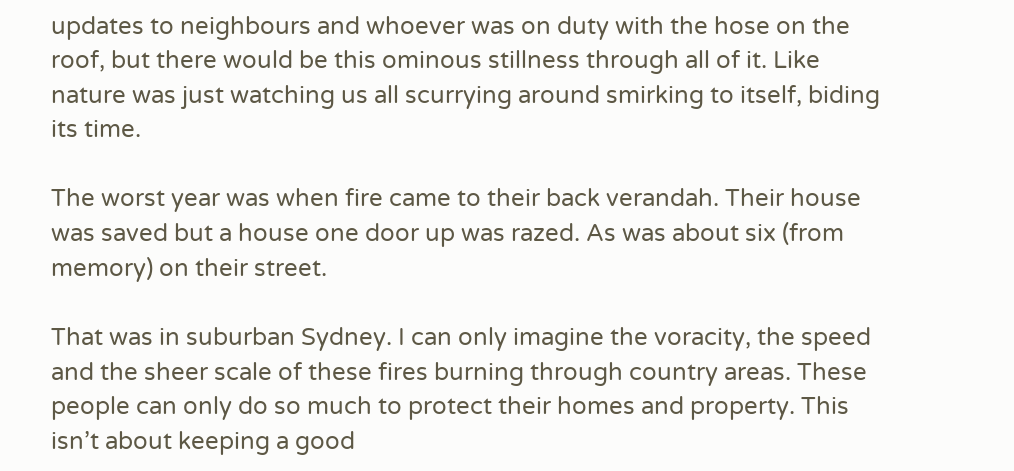updates to neighbours and whoever was on duty with the hose on the roof, but there would be this ominous stillness through all of it. Like nature was just watching us all scurrying around smirking to itself, biding its time.

The worst year was when fire came to their back verandah. Their house was saved but a house one door up was razed. As was about six (from memory) on their street.

That was in suburban Sydney. I can only imagine the voracity, the speed and the sheer scale of these fires burning through country areas. These people can only do so much to protect their homes and property. This isn’t about keeping a good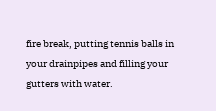fire break, putting tennis balls in your drainpipes and filling your gutters with water.